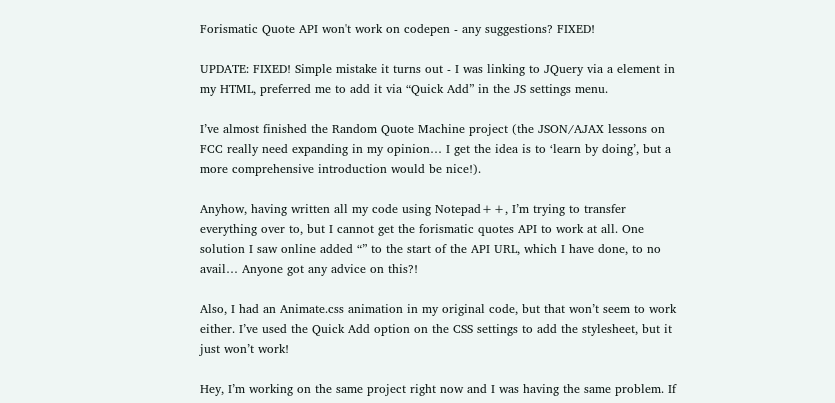Forismatic Quote API won't work on codepen - any suggestions? FIXED!

UPDATE: FIXED! Simple mistake it turns out - I was linking to JQuery via a element in my HTML, preferred me to add it via “Quick Add” in the JS settings menu.

I’ve almost finished the Random Quote Machine project (the JSON/AJAX lessons on FCC really need expanding in my opinion… I get the idea is to ‘learn by doing’, but a more comprehensive introduction would be nice!).

Anyhow, having written all my code using Notepad++, I’m trying to transfer everything over to, but I cannot get the forismatic quotes API to work at all. One solution I saw online added “” to the start of the API URL, which I have done, to no avail… Anyone got any advice on this?!

Also, I had an Animate.css animation in my original code, but that won’t seem to work either. I’ve used the Quick Add option on the CSS settings to add the stylesheet, but it just won’t work!

Hey, I’m working on the same project right now and I was having the same problem. If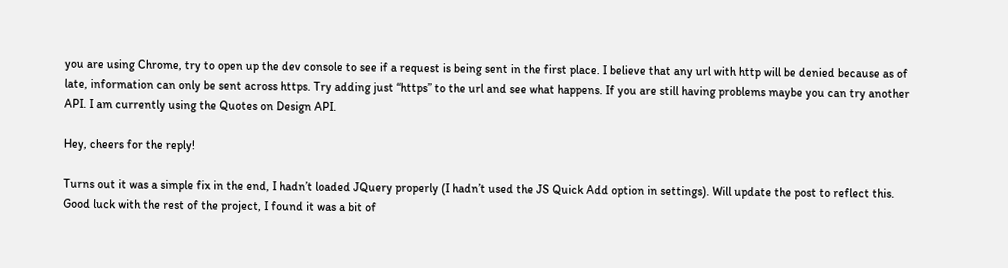you are using Chrome, try to open up the dev console to see if a request is being sent in the first place. I believe that any url with http will be denied because as of late, information can only be sent across https. Try adding just “https” to the url and see what happens. If you are still having problems maybe you can try another API. I am currently using the Quotes on Design API.

Hey, cheers for the reply!

Turns out it was a simple fix in the end, I hadn’t loaded JQuery properly (I hadn’t used the JS Quick Add option in settings). Will update the post to reflect this. Good luck with the rest of the project, I found it was a bit of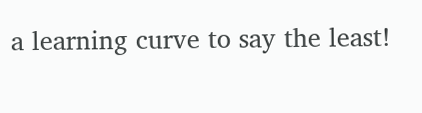a learning curve to say the least!